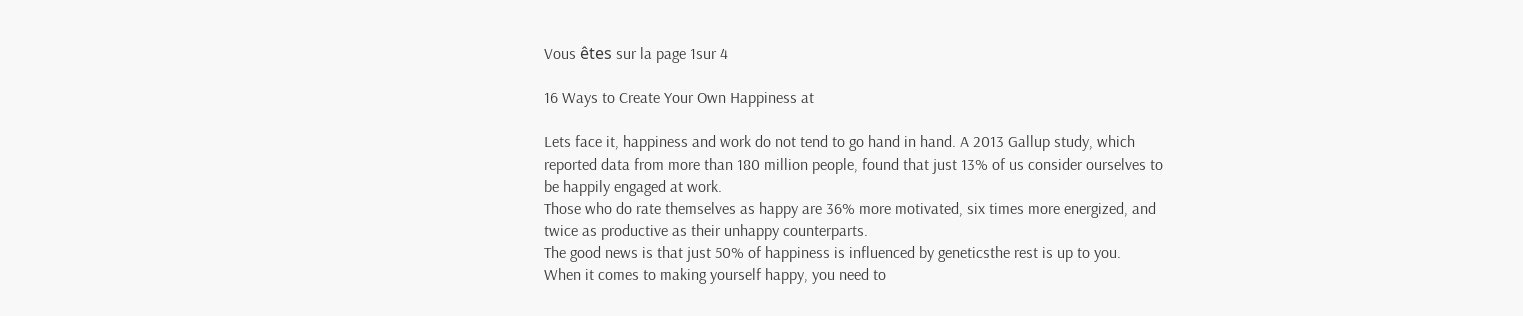Vous êtes sur la page 1sur 4

16 Ways to Create Your Own Happiness at

Lets face it, happiness and work do not tend to go hand in hand. A 2013 Gallup study, which
reported data from more than 180 million people, found that just 13% of us consider ourselves to
be happily engaged at work.
Those who do rate themselves as happy are 36% more motivated, six times more energized, and
twice as productive as their unhappy counterparts.
The good news is that just 50% of happiness is influenced by geneticsthe rest is up to you.
When it comes to making yourself happy, you need to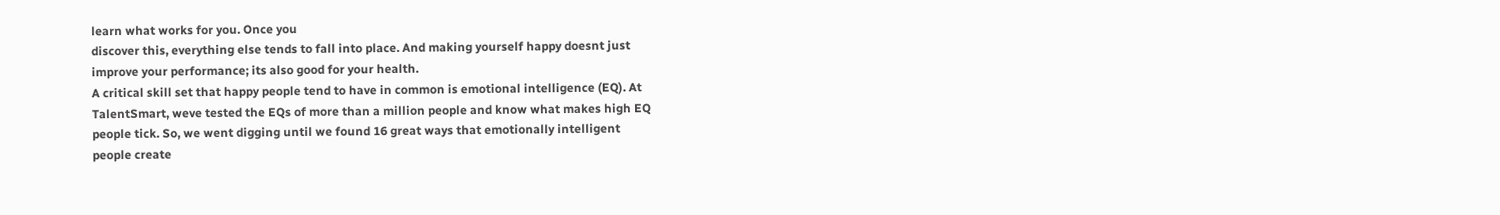learn what works for you. Once you
discover this, everything else tends to fall into place. And making yourself happy doesnt just
improve your performance; its also good for your health.
A critical skill set that happy people tend to have in common is emotional intelligence (EQ). At
TalentSmart, weve tested the EQs of more than a million people and know what makes high EQ
people tick. So, we went digging until we found 16 great ways that emotionally intelligent
people create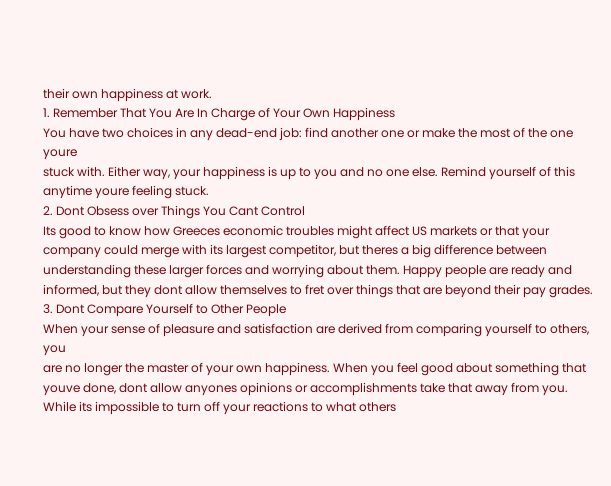their own happiness at work.
1. Remember That You Are In Charge of Your Own Happiness
You have two choices in any dead-end job: find another one or make the most of the one youre
stuck with. Either way, your happiness is up to you and no one else. Remind yourself of this
anytime youre feeling stuck.
2. Dont Obsess over Things You Cant Control
Its good to know how Greeces economic troubles might affect US markets or that your
company could merge with its largest competitor, but theres a big difference between
understanding these larger forces and worrying about them. Happy people are ready and
informed, but they dont allow themselves to fret over things that are beyond their pay grades.
3. Dont Compare Yourself to Other People
When your sense of pleasure and satisfaction are derived from comparing yourself to others, you
are no longer the master of your own happiness. When you feel good about something that
youve done, dont allow anyones opinions or accomplishments take that away from you.
While its impossible to turn off your reactions to what others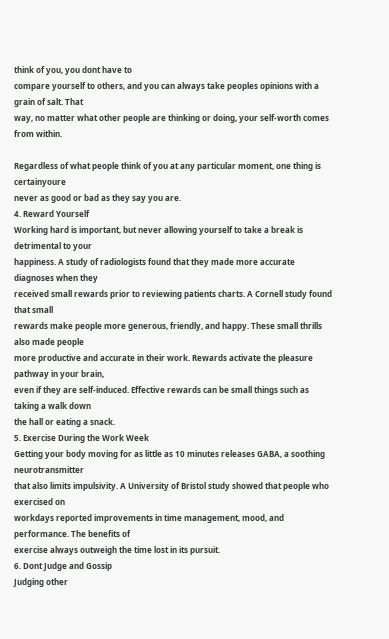think of you, you dont have to
compare yourself to others, and you can always take peoples opinions with a grain of salt. That
way, no matter what other people are thinking or doing, your self-worth comes from within.

Regardless of what people think of you at any particular moment, one thing is certainyoure
never as good or bad as they say you are.
4. Reward Yourself
Working hard is important, but never allowing yourself to take a break is detrimental to your
happiness. A study of radiologists found that they made more accurate diagnoses when they
received small rewards prior to reviewing patients charts. A Cornell study found that small
rewards make people more generous, friendly, and happy. These small thrills also made people
more productive and accurate in their work. Rewards activate the pleasure pathway in your brain,
even if they are self-induced. Effective rewards can be small things such as taking a walk down
the hall or eating a snack.
5. Exercise During the Work Week
Getting your body moving for as little as 10 minutes releases GABA, a soothing neurotransmitter
that also limits impulsivity. A University of Bristol study showed that people who exercised on
workdays reported improvements in time management, mood, and performance. The benefits of
exercise always outweigh the time lost in its pursuit.
6. Dont Judge and Gossip
Judging other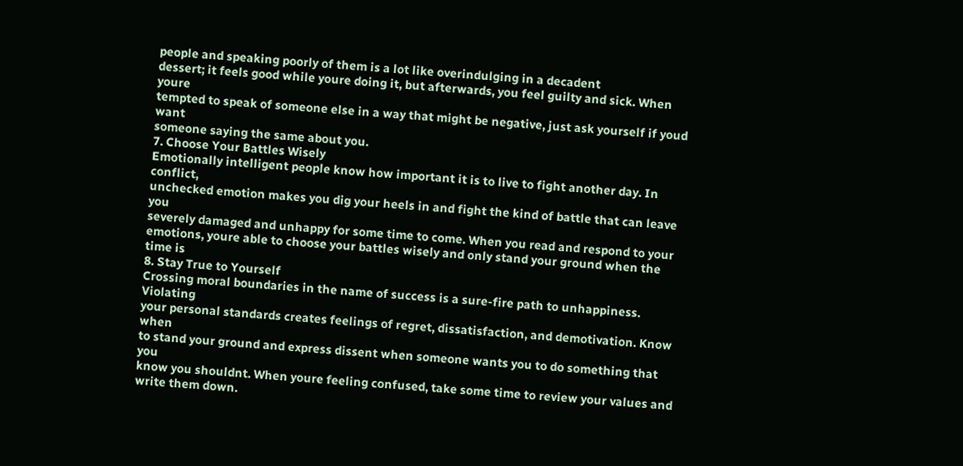people and speaking poorly of them is a lot like overindulging in a decadent
dessert; it feels good while youre doing it, but afterwards, you feel guilty and sick. When youre
tempted to speak of someone else in a way that might be negative, just ask yourself if youd want
someone saying the same about you.
7. Choose Your Battles Wisely
Emotionally intelligent people know how important it is to live to fight another day. In conflict,
unchecked emotion makes you dig your heels in and fight the kind of battle that can leave you
severely damaged and unhappy for some time to come. When you read and respond to your
emotions, youre able to choose your battles wisely and only stand your ground when the time is
8. Stay True to Yourself
Crossing moral boundaries in the name of success is a sure-fire path to unhappiness. Violating
your personal standards creates feelings of regret, dissatisfaction, and demotivation. Know when
to stand your ground and express dissent when someone wants you to do something that you
know you shouldnt. When youre feeling confused, take some time to review your values and
write them down.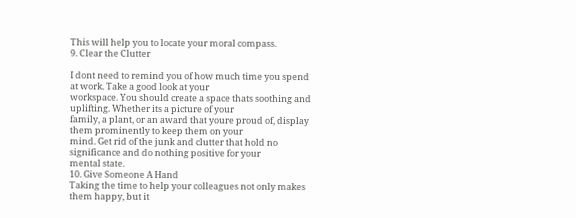This will help you to locate your moral compass.
9. Clear the Clutter

I dont need to remind you of how much time you spend at work. Take a good look at your
workspace. You should create a space thats soothing and uplifting. Whether its a picture of your
family, a plant, or an award that youre proud of, display them prominently to keep them on your
mind. Get rid of the junk and clutter that hold no significance and do nothing positive for your
mental state.
10. Give Someone A Hand
Taking the time to help your colleagues not only makes them happy, but it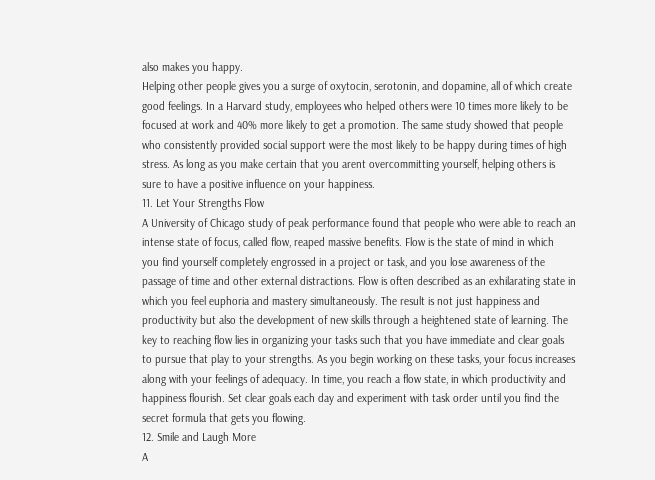also makes you happy.
Helping other people gives you a surge of oxytocin, serotonin, and dopamine, all of which create
good feelings. In a Harvard study, employees who helped others were 10 times more likely to be
focused at work and 40% more likely to get a promotion. The same study showed that people
who consistently provided social support were the most likely to be happy during times of high
stress. As long as you make certain that you arent overcommitting yourself, helping others is
sure to have a positive influence on your happiness.
11. Let Your Strengths Flow
A University of Chicago study of peak performance found that people who were able to reach an
intense state of focus, called flow, reaped massive benefits. Flow is the state of mind in which
you find yourself completely engrossed in a project or task, and you lose awareness of the
passage of time and other external distractions. Flow is often described as an exhilarating state in
which you feel euphoria and mastery simultaneously. The result is not just happiness and
productivity but also the development of new skills through a heightened state of learning. The
key to reaching flow lies in organizing your tasks such that you have immediate and clear goals
to pursue that play to your strengths. As you begin working on these tasks, your focus increases
along with your feelings of adequacy. In time, you reach a flow state, in which productivity and
happiness flourish. Set clear goals each day and experiment with task order until you find the
secret formula that gets you flowing.
12. Smile and Laugh More
A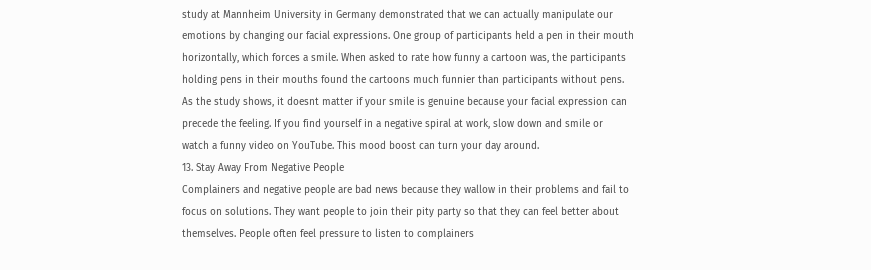study at Mannheim University in Germany demonstrated that we can actually manipulate our
emotions by changing our facial expressions. One group of participants held a pen in their mouth
horizontally, which forces a smile. When asked to rate how funny a cartoon was, the participants
holding pens in their mouths found the cartoons much funnier than participants without pens.
As the study shows, it doesnt matter if your smile is genuine because your facial expression can
precede the feeling. If you find yourself in a negative spiral at work, slow down and smile or
watch a funny video on YouTube. This mood boost can turn your day around.
13. Stay Away From Negative People
Complainers and negative people are bad news because they wallow in their problems and fail to
focus on solutions. They want people to join their pity party so that they can feel better about
themselves. People often feel pressure to listen to complainers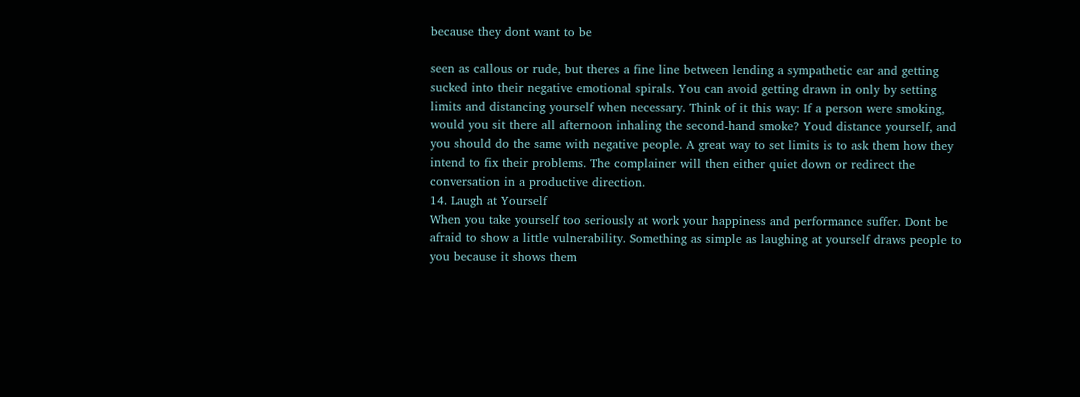because they dont want to be

seen as callous or rude, but theres a fine line between lending a sympathetic ear and getting
sucked into their negative emotional spirals. You can avoid getting drawn in only by setting
limits and distancing yourself when necessary. Think of it this way: If a person were smoking,
would you sit there all afternoon inhaling the second-hand smoke? Youd distance yourself, and
you should do the same with negative people. A great way to set limits is to ask them how they
intend to fix their problems. The complainer will then either quiet down or redirect the
conversation in a productive direction.
14. Laugh at Yourself
When you take yourself too seriously at work your happiness and performance suffer. Dont be
afraid to show a little vulnerability. Something as simple as laughing at yourself draws people to
you because it shows them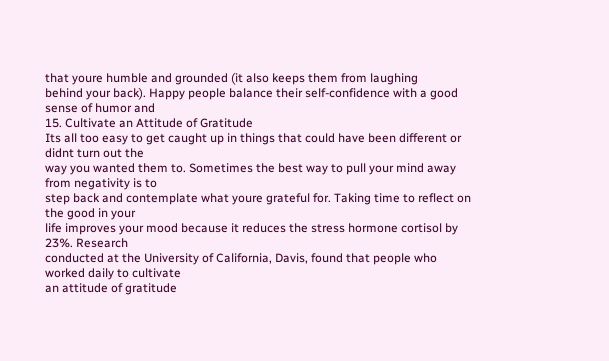that youre humble and grounded (it also keeps them from laughing
behind your back). Happy people balance their self-confidence with a good sense of humor and
15. Cultivate an Attitude of Gratitude
Its all too easy to get caught up in things that could have been different or didnt turn out the
way you wanted them to. Sometimes the best way to pull your mind away from negativity is to
step back and contemplate what youre grateful for. Taking time to reflect on the good in your
life improves your mood because it reduces the stress hormone cortisol by 23%. Research
conducted at the University of California, Davis, found that people who worked daily to cultivate
an attitude of gratitude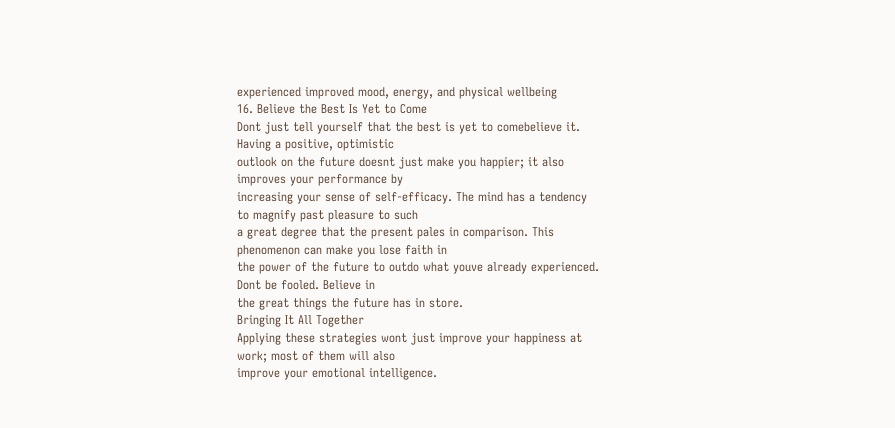experienced improved mood, energy, and physical wellbeing
16. Believe the Best Is Yet to Come
Dont just tell yourself that the best is yet to comebelieve it. Having a positive, optimistic
outlook on the future doesnt just make you happier; it also improves your performance by
increasing your sense of self-efficacy. The mind has a tendency to magnify past pleasure to such
a great degree that the present pales in comparison. This phenomenon can make you lose faith in
the power of the future to outdo what youve already experienced. Dont be fooled. Believe in
the great things the future has in store.
Bringing It All Together
Applying these strategies wont just improve your happiness at work; most of them will also
improve your emotional intelligence.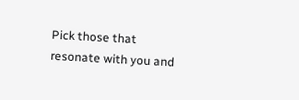Pick those that resonate with you and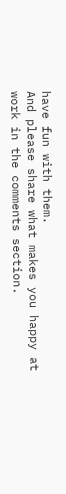have fun with them.
And please share what makes you happy at work in the comments section.